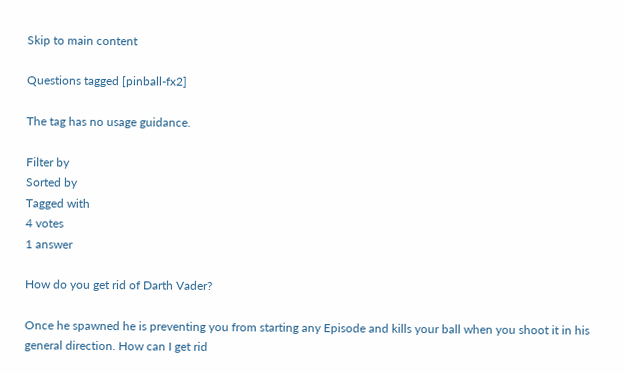Skip to main content

Questions tagged [pinball-fx2]

The tag has no usage guidance.

Filter by
Sorted by
Tagged with
4 votes
1 answer

How do you get rid of Darth Vader?

Once he spawned he is preventing you from starting any Episode and kills your ball when you shoot it in his general direction. How can I get rid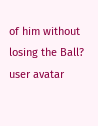of him without losing the Ball?
user avatar